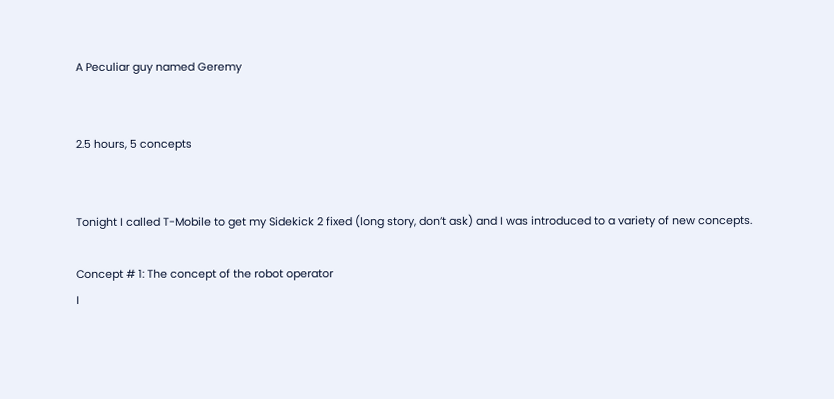A Peculiar guy named Geremy


2.5 hours, 5 concepts


Tonight I called T-Mobile to get my Sidekick 2 fixed (long story, don’t ask) and I was introduced to a variety of new concepts.

Concept # 1: The concept of the robot operator
I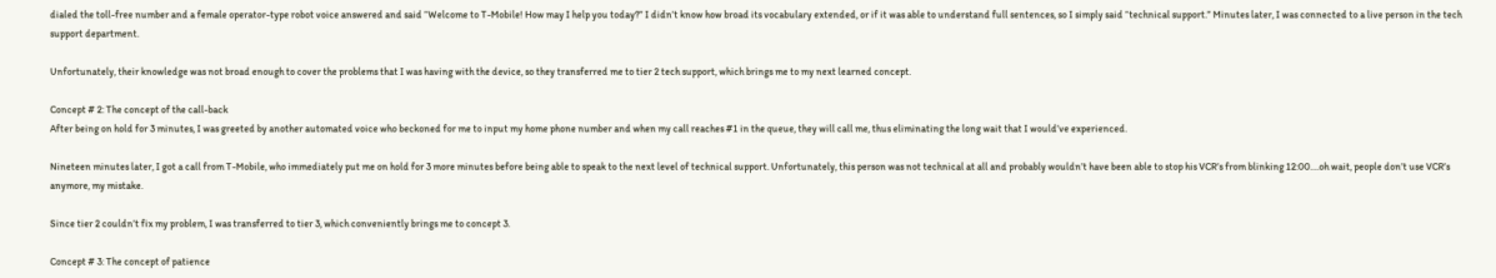dialed the toll-free number and a female operator-type robot voice answered and said “Welcome to T-Mobile! How may I help you today?” I didn’t know how broad its vocabulary extended, or if it was able to understand full sentences, so I simply said “technical support.” Minutes later, I was connected to a live person in the tech support department.

Unfortunately, their knowledge was not broad enough to cover the problems that I was having with the device, so they transferred me to tier 2 tech support, which brings me to my next learned concept.

Concept # 2: The concept of the call-back
After being on hold for 3 minutes, I was greeted by another automated voice who beckoned for me to input my home phone number and when my call reaches #1 in the queue, they will call me, thus eliminating the long wait that I would’ve experienced.

Nineteen minutes later, I got a call from T-Mobile, who immediately put me on hold for 3 more minutes before being able to speak to the next level of technical support. Unfortunately, this person was not technical at all and probably wouldn’t have been able to stop his VCR’s from blinking 12:00….oh wait, people don’t use VCR’s anymore, my mistake.

Since tier 2 couldn’t fix my problem, I was transferred to tier 3, which conveniently brings me to concept 3.

Concept # 3: The concept of patience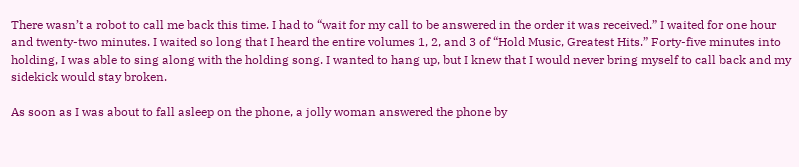There wasn’t a robot to call me back this time. I had to “wait for my call to be answered in the order it was received.” I waited for one hour and twenty-two minutes. I waited so long that I heard the entire volumes 1, 2, and 3 of “Hold Music, Greatest Hits.” Forty-five minutes into holding, I was able to sing along with the holding song. I wanted to hang up, but I knew that I would never bring myself to call back and my sidekick would stay broken.

As soon as I was about to fall asleep on the phone, a jolly woman answered the phone by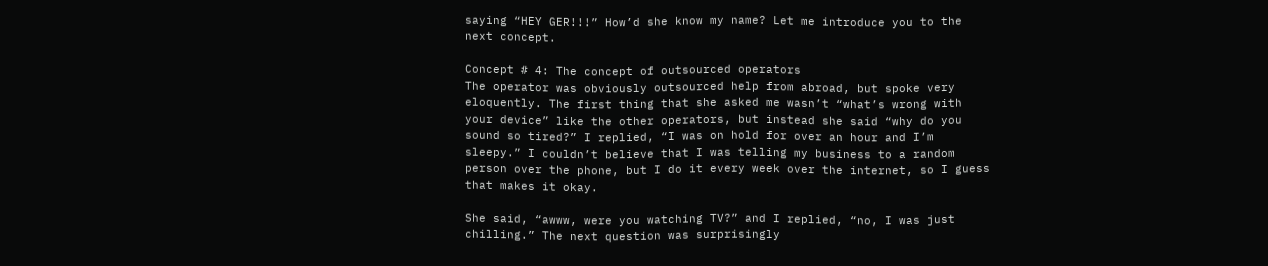saying “HEY GER!!!” How’d she know my name? Let me introduce you to the next concept.

Concept # 4: The concept of outsourced operators
The operator was obviously outsourced help from abroad, but spoke very eloquently. The first thing that she asked me wasn’t “what’s wrong with your device” like the other operators, but instead she said “why do you sound so tired?” I replied, “I was on hold for over an hour and I’m sleepy.” I couldn’t believe that I was telling my business to a random person over the phone, but I do it every week over the internet, so I guess that makes it okay.

She said, “awww, were you watching TV?” and I replied, “no, I was just chilling.” The next question was surprisingly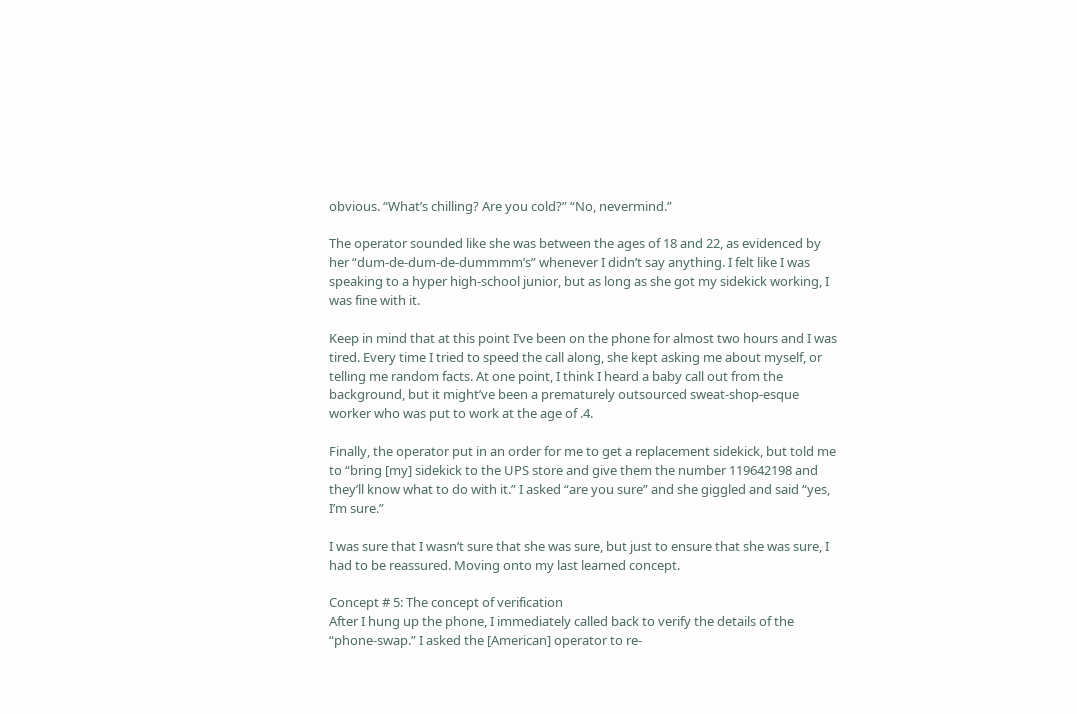obvious. “What’s chilling? Are you cold?” “No, nevermind.”

The operator sounded like she was between the ages of 18 and 22, as evidenced by her “dum-de-dum-de-dummmm’s” whenever I didn’t say anything. I felt like I was speaking to a hyper high-school junior, but as long as she got my sidekick working, I was fine with it.

Keep in mind that at this point I’ve been on the phone for almost two hours and I was tired. Every time I tried to speed the call along, she kept asking me about myself, or telling me random facts. At one point, I think I heard a baby call out from the background, but it might’ve been a prematurely outsourced sweat-shop-esque worker who was put to work at the age of .4.

Finally, the operator put in an order for me to get a replacement sidekick, but told me to “bring [my] sidekick to the UPS store and give them the number 119642198 and they’ll know what to do with it.” I asked “are you sure” and she giggled and said “yes, I’m sure.”

I was sure that I wasn’t sure that she was sure, but just to ensure that she was sure, I had to be reassured. Moving onto my last learned concept.

Concept # 5: The concept of verification
After I hung up the phone, I immediately called back to verify the details of the “phone-swap.” I asked the [American] operator to re-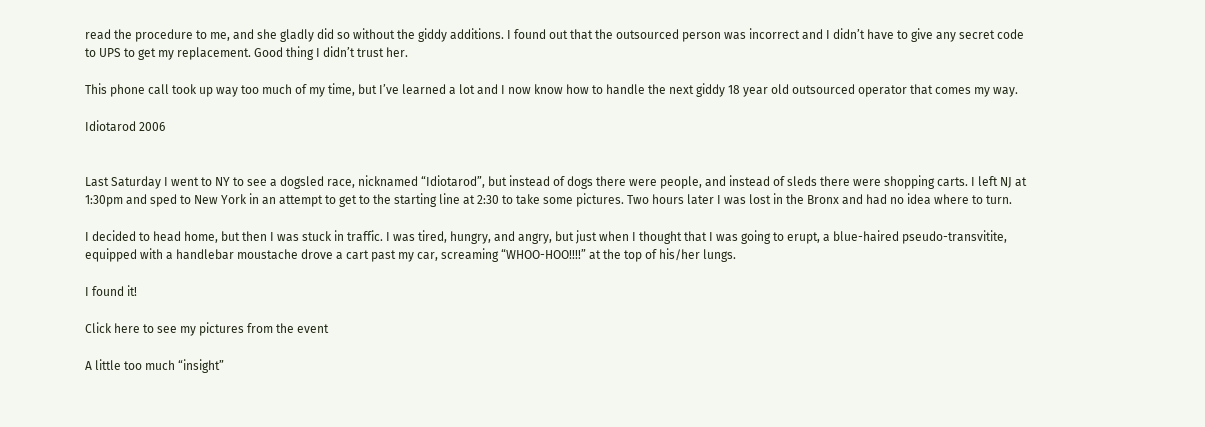read the procedure to me, and she gladly did so without the giddy additions. I found out that the outsourced person was incorrect and I didn’t have to give any secret code to UPS to get my replacement. Good thing I didn’t trust her.

This phone call took up way too much of my time, but I’ve learned a lot and I now know how to handle the next giddy 18 year old outsourced operator that comes my way.

Idiotarod 2006


Last Saturday I went to NY to see a dogsled race, nicknamed “Idiotarod”, but instead of dogs there were people, and instead of sleds there were shopping carts. I left NJ at 1:30pm and sped to New York in an attempt to get to the starting line at 2:30 to take some pictures. Two hours later I was lost in the Bronx and had no idea where to turn.

I decided to head home, but then I was stuck in traffic. I was tired, hungry, and angry, but just when I thought that I was going to erupt, a blue-haired pseudo-transvitite, equipped with a handlebar moustache drove a cart past my car, screaming “WHOO-HOO!!!!” at the top of his/her lungs.

I found it!

Click here to see my pictures from the event

A little too much “insight”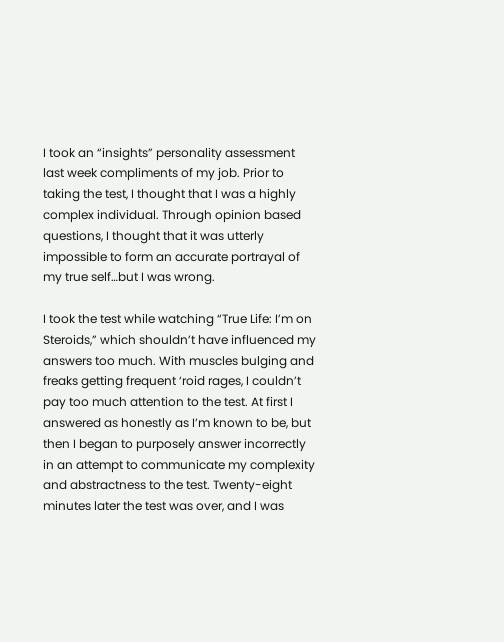I took an “insights” personality assessment last week compliments of my job. Prior to taking the test, I thought that I was a highly complex individual. Through opinion based questions, I thought that it was utterly impossible to form an accurate portrayal of my true self…but I was wrong.

I took the test while watching “True Life: I’m on Steroids,” which shouldn’t have influenced my answers too much. With muscles bulging and freaks getting frequent ‘roid rages, I couldn’t pay too much attention to the test. At first I answered as honestly as I’m known to be, but then I began to purposely answer incorrectly in an attempt to communicate my complexity and abstractness to the test. Twenty-eight minutes later the test was over, and I was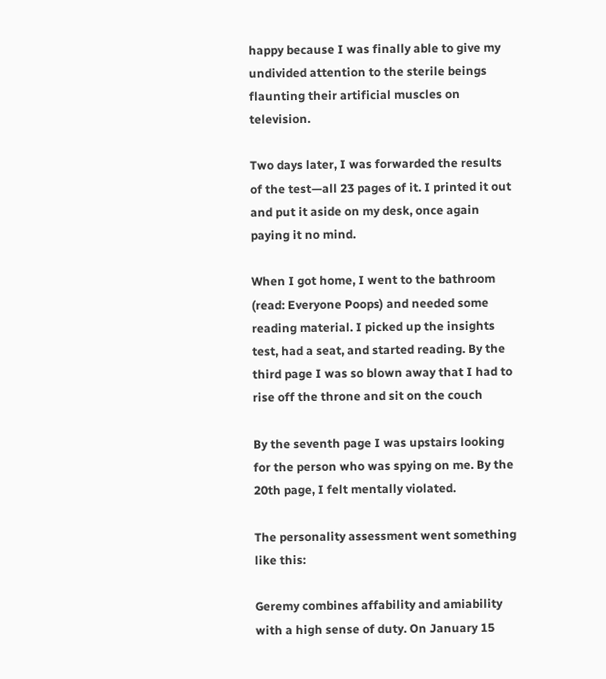happy because I was finally able to give my undivided attention to the sterile beings flaunting their artificial muscles on television.

Two days later, I was forwarded the results of the test—all 23 pages of it. I printed it out and put it aside on my desk, once again paying it no mind.

When I got home, I went to the bathroom (read: Everyone Poops) and needed some reading material. I picked up the insights test, had a seat, and started reading. By the third page I was so blown away that I had to rise off the throne and sit on the couch

By the seventh page I was upstairs looking for the person who was spying on me. By the 20th page, I felt mentally violated.

The personality assessment went something like this:

Geremy combines affability and amiability with a high sense of duty. On January 15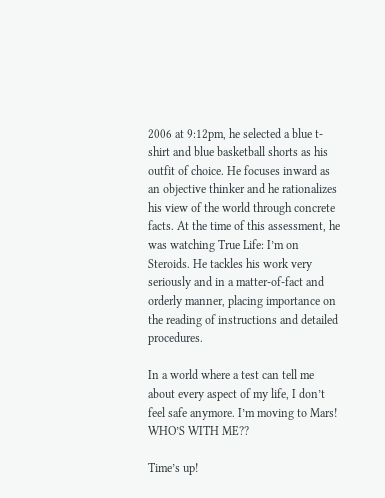2006 at 9:12pm, he selected a blue t-shirt and blue basketball shorts as his outfit of choice. He focuses inward as an objective thinker and he rationalizes his view of the world through concrete facts. At the time of this assessment, he was watching True Life: I’m on Steroids. He tackles his work very seriously and in a matter-of-fact and orderly manner, placing importance on the reading of instructions and detailed procedures.

In a world where a test can tell me about every aspect of my life, I don’t feel safe anymore. I’m moving to Mars! WHO’S WITH ME??

Time’s up!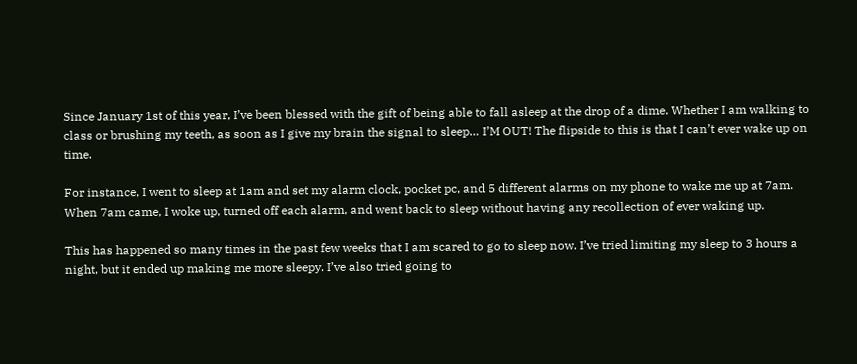Since January 1st of this year, I’ve been blessed with the gift of being able to fall asleep at the drop of a dime. Whether I am walking to class or brushing my teeth, as soon as I give my brain the signal to sleep… I’M OUT! The flipside to this is that I can’t ever wake up on time.

For instance, I went to sleep at 1am and set my alarm clock, pocket pc, and 5 different alarms on my phone to wake me up at 7am. When 7am came, I woke up, turned off each alarm, and went back to sleep without having any recollection of ever waking up.

This has happened so many times in the past few weeks that I am scared to go to sleep now. I’ve tried limiting my sleep to 3 hours a night, but it ended up making me more sleepy. I’ve also tried going to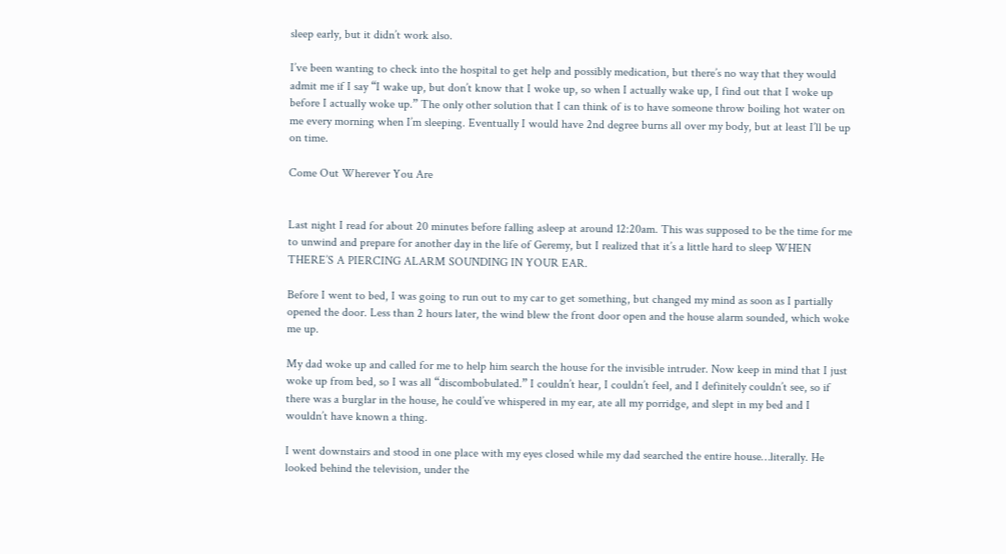sleep early, but it didn’t work also.

I’ve been wanting to check into the hospital to get help and possibly medication, but there’s no way that they would admit me if I say “I wake up, but don’t know that I woke up, so when I actually wake up, I find out that I woke up before I actually woke up.” The only other solution that I can think of is to have someone throw boiling hot water on me every morning when I’m sleeping. Eventually I would have 2nd degree burns all over my body, but at least I’ll be up on time.

Come Out Wherever You Are


Last night I read for about 20 minutes before falling asleep at around 12:20am. This was supposed to be the time for me to unwind and prepare for another day in the life of Geremy, but I realized that it’s a little hard to sleep WHEN THERE’S A PIERCING ALARM SOUNDING IN YOUR EAR.

Before I went to bed, I was going to run out to my car to get something, but changed my mind as soon as I partially opened the door. Less than 2 hours later, the wind blew the front door open and the house alarm sounded, which woke me up.

My dad woke up and called for me to help him search the house for the invisible intruder. Now keep in mind that I just woke up from bed, so I was all “discombobulated.” I couldn’t hear, I couldn’t feel, and I definitely couldn’t see, so if there was a burglar in the house, he could’ve whispered in my ear, ate all my porridge, and slept in my bed and I wouldn’t have known a thing.

I went downstairs and stood in one place with my eyes closed while my dad searched the entire house…literally. He looked behind the television, under the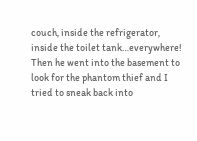couch, inside the refrigerator, inside the toilet tank…everywhere! Then he went into the basement to look for the phantom thief and I tried to sneak back into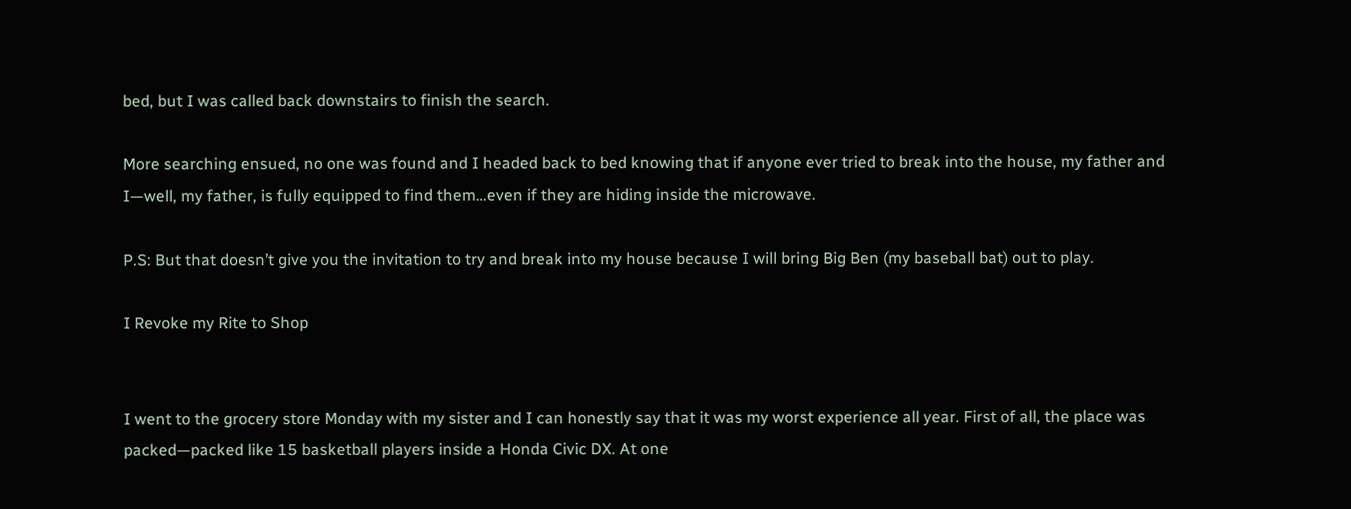bed, but I was called back downstairs to finish the search.

More searching ensued, no one was found and I headed back to bed knowing that if anyone ever tried to break into the house, my father and I—well, my father, is fully equipped to find them…even if they are hiding inside the microwave.

P.S: But that doesn’t give you the invitation to try and break into my house because I will bring Big Ben (my baseball bat) out to play.

I Revoke my Rite to Shop


I went to the grocery store Monday with my sister and I can honestly say that it was my worst experience all year. First of all, the place was packed—packed like 15 basketball players inside a Honda Civic DX. At one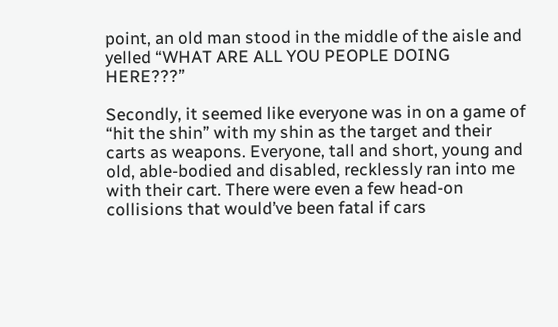point, an old man stood in the middle of the aisle and yelled “WHAT ARE ALL YOU PEOPLE DOING HERE???”

Secondly, it seemed like everyone was in on a game of “hit the shin” with my shin as the target and their carts as weapons. Everyone, tall and short, young and old, able-bodied and disabled, recklessly ran into me with their cart. There were even a few head-on collisions that would’ve been fatal if cars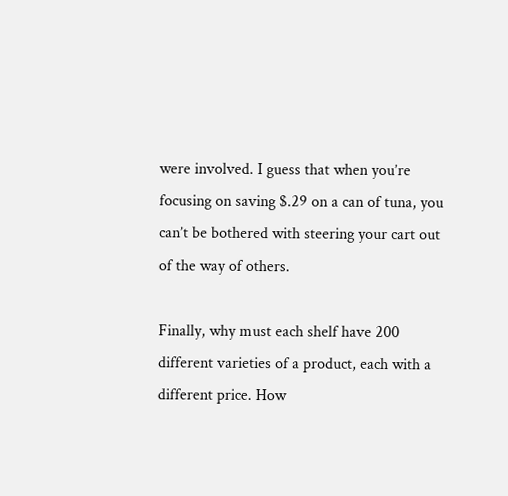were involved. I guess that when you’re focusing on saving $.29 on a can of tuna, you can’t be bothered with steering your cart out of the way of others.

Finally, why must each shelf have 200 different varieties of a product, each with a different price. How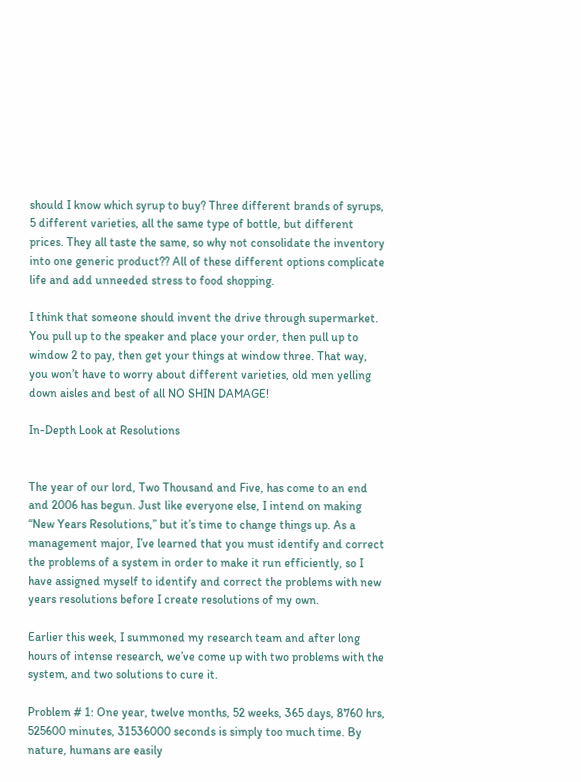should I know which syrup to buy? Three different brands of syrups, 5 different varieties, all the same type of bottle, but different prices. They all taste the same, so why not consolidate the inventory into one generic product?? All of these different options complicate life and add unneeded stress to food shopping.

I think that someone should invent the drive through supermarket. You pull up to the speaker and place your order, then pull up to window 2 to pay, then get your things at window three. That way, you won’t have to worry about different varieties, old men yelling down aisles and best of all NO SHIN DAMAGE!

In-Depth Look at Resolutions


The year of our lord, Two Thousand and Five, has come to an end and 2006 has begun. Just like everyone else, I intend on making “New Years Resolutions,” but it’s time to change things up. As a management major, I’ve learned that you must identify and correct the problems of a system in order to make it run efficiently, so I have assigned myself to identify and correct the problems with new years resolutions before I create resolutions of my own.

Earlier this week, I summoned my research team and after long hours of intense research, we’ve come up with two problems with the system, and two solutions to cure it.

Problem # 1: One year, twelve months, 52 weeks, 365 days, 8760 hrs, 525600 minutes, 31536000 seconds is simply too much time. By nature, humans are easily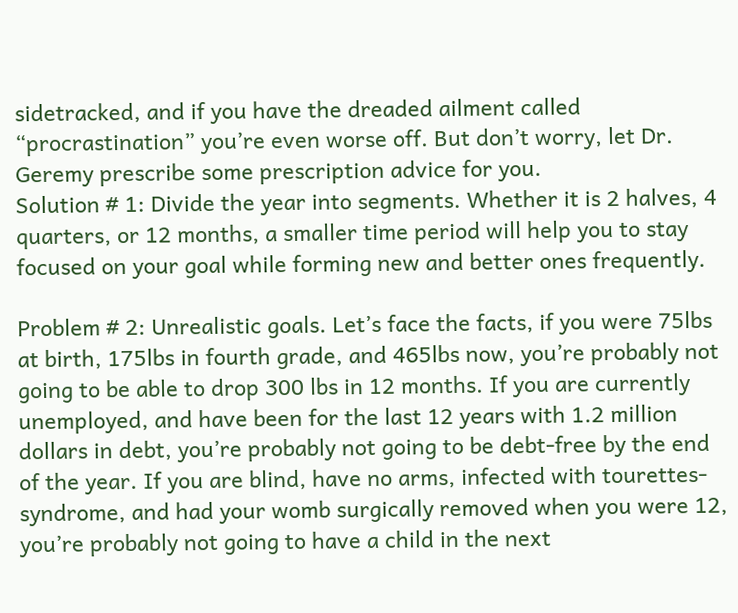sidetracked, and if you have the dreaded ailment called “procrastination” you’re even worse off. But don’t worry, let Dr. Geremy prescribe some prescription advice for you.
Solution # 1: Divide the year into segments. Whether it is 2 halves, 4 quarters, or 12 months, a smaller time period will help you to stay focused on your goal while forming new and better ones frequently.

Problem # 2: Unrealistic goals. Let’s face the facts, if you were 75lbs at birth, 175lbs in fourth grade, and 465lbs now, you’re probably not going to be able to drop 300 lbs in 12 months. If you are currently unemployed, and have been for the last 12 years with 1.2 million dollars in debt, you’re probably not going to be debt-free by the end of the year. If you are blind, have no arms, infected with tourettes-syndrome, and had your womb surgically removed when you were 12, you’re probably not going to have a child in the next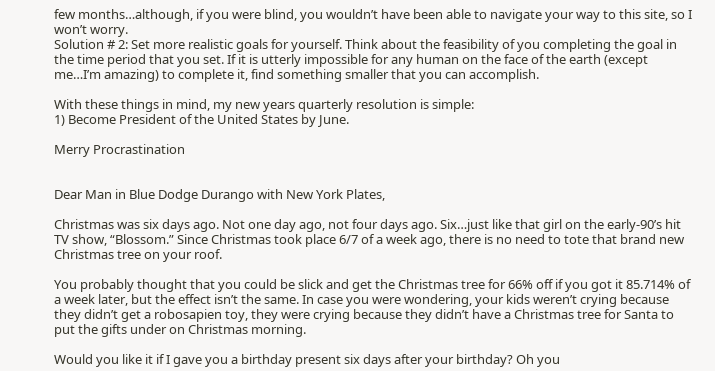few months…although, if you were blind, you wouldn’t have been able to navigate your way to this site, so I won’t worry.
Solution # 2: Set more realistic goals for yourself. Think about the feasibility of you completing the goal in the time period that you set. If it is utterly impossible for any human on the face of the earth (except me…I’m amazing) to complete it, find something smaller that you can accomplish.

With these things in mind, my new years quarterly resolution is simple:
1) Become President of the United States by June.

Merry Procrastination


Dear Man in Blue Dodge Durango with New York Plates,

Christmas was six days ago. Not one day ago, not four days ago. Six…just like that girl on the early-90’s hit TV show, “Blossom.” Since Christmas took place 6/7 of a week ago, there is no need to tote that brand new Christmas tree on your roof.

You probably thought that you could be slick and get the Christmas tree for 66% off if you got it 85.714% of a week later, but the effect isn’t the same. In case you were wondering, your kids weren’t crying because they didn’t get a robosapien toy, they were crying because they didn’t have a Christmas tree for Santa to put the gifts under on Christmas morning.

Would you like it if I gave you a birthday present six days after your birthday? Oh you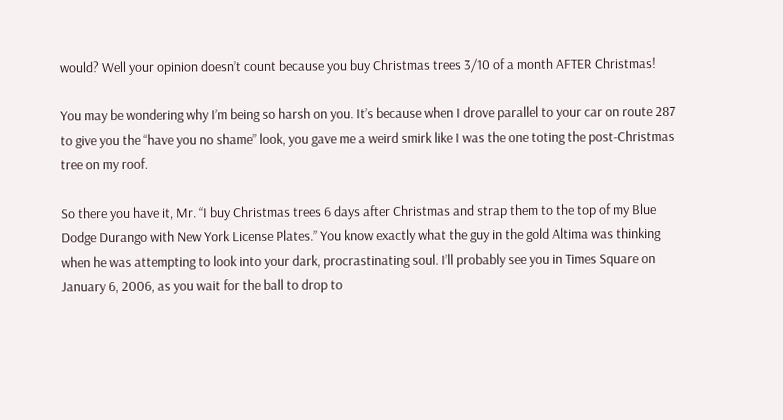would? Well your opinion doesn’t count because you buy Christmas trees 3/10 of a month AFTER Christmas!

You may be wondering why I’m being so harsh on you. It’s because when I drove parallel to your car on route 287 to give you the “have you no shame” look, you gave me a weird smirk like I was the one toting the post-Christmas tree on my roof.

So there you have it, Mr. “I buy Christmas trees 6 days after Christmas and strap them to the top of my Blue Dodge Durango with New York License Plates.” You know exactly what the guy in the gold Altima was thinking when he was attempting to look into your dark, procrastinating soul. I’ll probably see you in Times Square on January 6, 2006, as you wait for the ball to drop to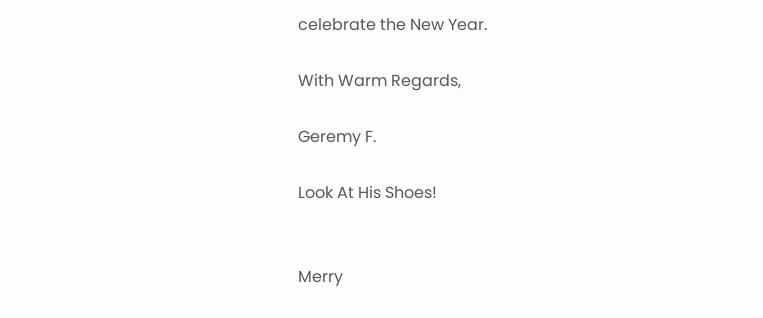celebrate the New Year.

With Warm Regards,

Geremy F.

Look At His Shoes!


Merry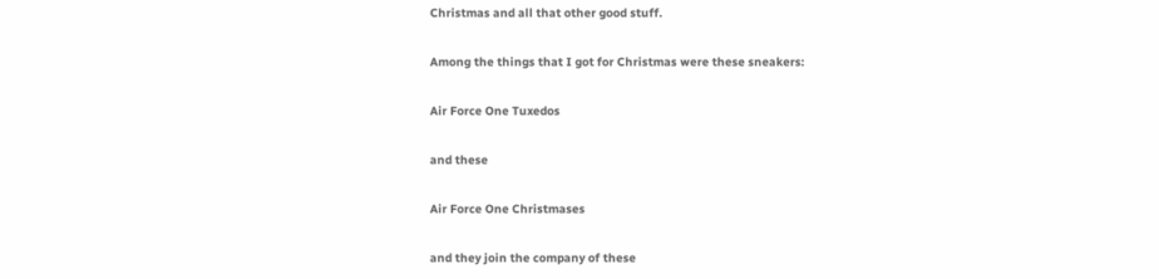Christmas and all that other good stuff.

Among the things that I got for Christmas were these sneakers:

Air Force One Tuxedos

and these

Air Force One Christmases

and they join the company of these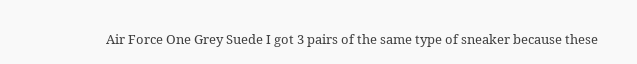Air Force One Grey Suede I got 3 pairs of the same type of sneaker because these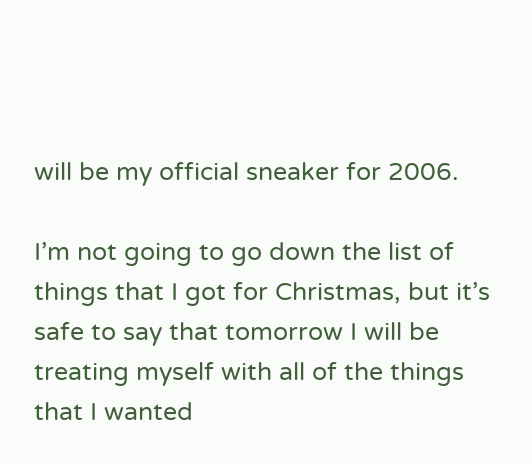will be my official sneaker for 2006.

I’m not going to go down the list of things that I got for Christmas, but it’s safe to say that tomorrow I will be treating myself with all of the things that I wanted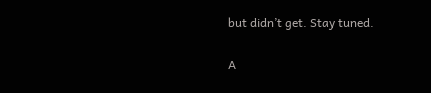but didn’t get. Stay tuned.

A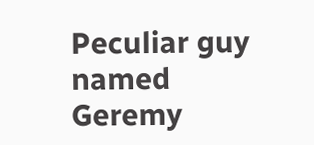Peculiar guy named Geremy